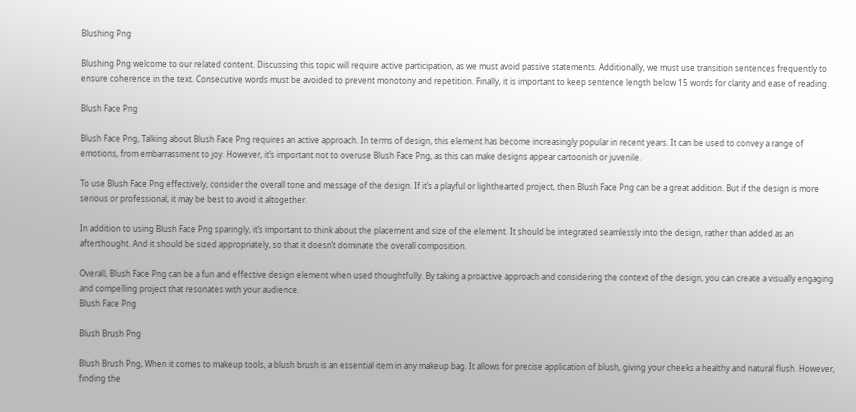Blushing Png

Blushing Png welcome to our related content. Discussing this topic will require active participation, as we must avoid passive statements. Additionally, we must use transition sentences frequently to ensure coherence in the text. Consecutive words must be avoided to prevent monotony and repetition. Finally, it is important to keep sentence length below 15 words for clarity and ease of reading.

Blush Face Png

Blush Face Png, Talking about Blush Face Png requires an active approach. In terms of design, this element has become increasingly popular in recent years. It can be used to convey a range of emotions, from embarrassment to joy. However, it’s important not to overuse Blush Face Png, as this can make designs appear cartoonish or juvenile.

To use Blush Face Png effectively, consider the overall tone and message of the design. If it’s a playful or lighthearted project, then Blush Face Png can be a great addition. But if the design is more serious or professional, it may be best to avoid it altogether.

In addition to using Blush Face Png sparingly, it’s important to think about the placement and size of the element. It should be integrated seamlessly into the design, rather than added as an afterthought. And it should be sized appropriately, so that it doesn’t dominate the overall composition.

Overall, Blush Face Png can be a fun and effective design element when used thoughtfully. By taking a proactive approach and considering the context of the design, you can create a visually engaging and compelling project that resonates with your audience.
Blush Face Png

Blush Brush Png

Blush Brush Png, When it comes to makeup tools, a blush brush is an essential item in any makeup bag. It allows for precise application of blush, giving your cheeks a healthy and natural flush. However, finding the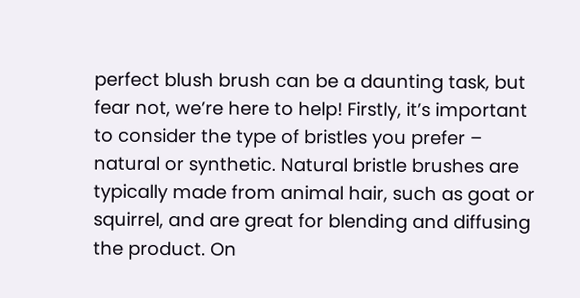perfect blush brush can be a daunting task, but fear not, we’re here to help! Firstly, it’s important to consider the type of bristles you prefer – natural or synthetic. Natural bristle brushes are typically made from animal hair, such as goat or squirrel, and are great for blending and diffusing the product. On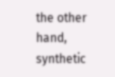the other hand, synthetic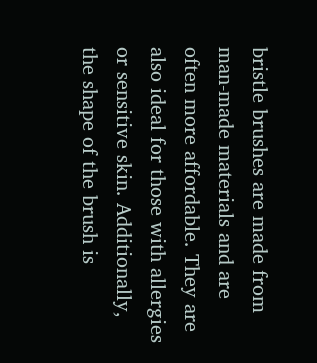bristle brushes are made from man-made materials and are often more affordable. They are also ideal for those with allergies or sensitive skin. Additionally, the shape of the brush is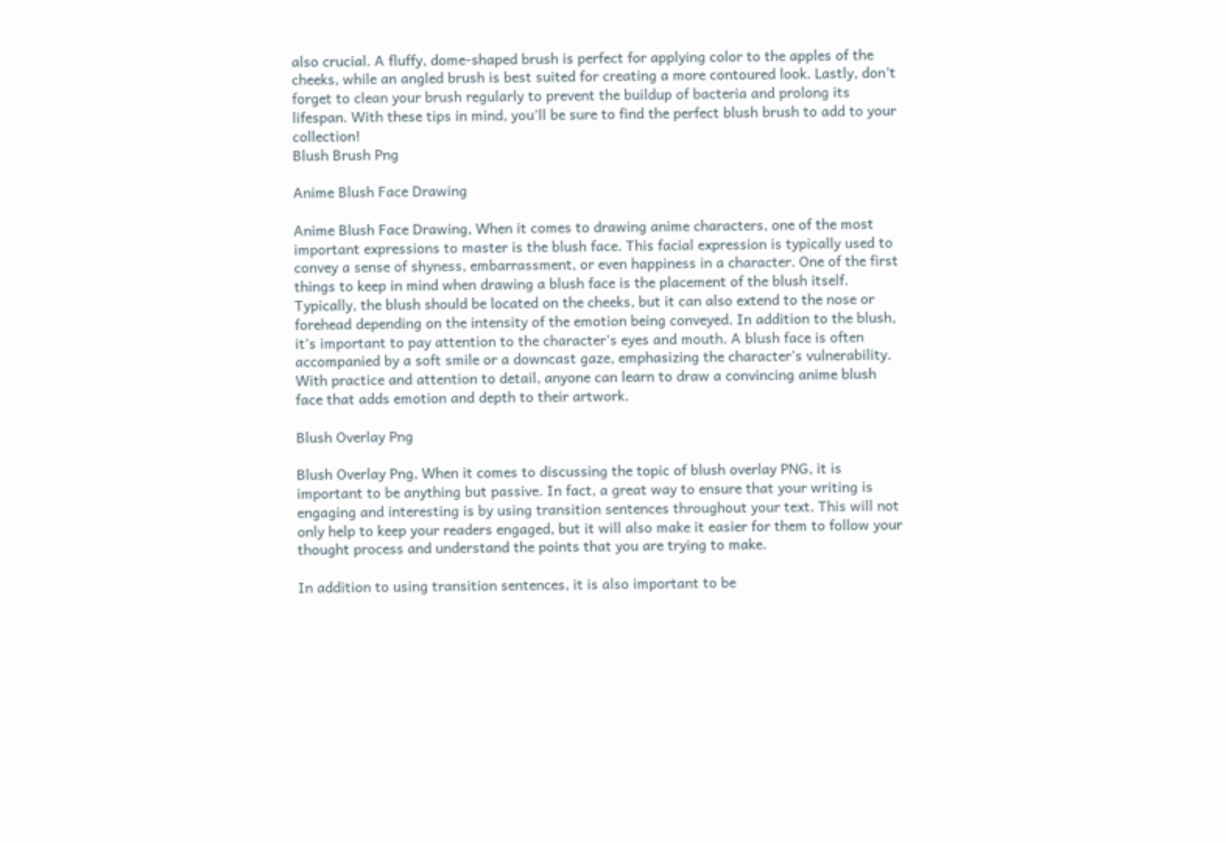also crucial. A fluffy, dome-shaped brush is perfect for applying color to the apples of the cheeks, while an angled brush is best suited for creating a more contoured look. Lastly, don’t forget to clean your brush regularly to prevent the buildup of bacteria and prolong its lifespan. With these tips in mind, you’ll be sure to find the perfect blush brush to add to your collection!
Blush Brush Png

Anime Blush Face Drawing

Anime Blush Face Drawing, When it comes to drawing anime characters, one of the most important expressions to master is the blush face. This facial expression is typically used to convey a sense of shyness, embarrassment, or even happiness in a character. One of the first things to keep in mind when drawing a blush face is the placement of the blush itself. Typically, the blush should be located on the cheeks, but it can also extend to the nose or forehead depending on the intensity of the emotion being conveyed. In addition to the blush, it’s important to pay attention to the character’s eyes and mouth. A blush face is often accompanied by a soft smile or a downcast gaze, emphasizing the character’s vulnerability. With practice and attention to detail, anyone can learn to draw a convincing anime blush face that adds emotion and depth to their artwork.

Blush Overlay Png

Blush Overlay Png, When it comes to discussing the topic of blush overlay PNG, it is important to be anything but passive. In fact, a great way to ensure that your writing is engaging and interesting is by using transition sentences throughout your text. This will not only help to keep your readers engaged, but it will also make it easier for them to follow your thought process and understand the points that you are trying to make.

In addition to using transition sentences, it is also important to be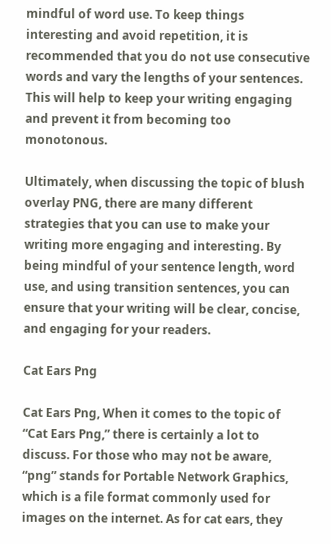mindful of word use. To keep things interesting and avoid repetition, it is recommended that you do not use consecutive words and vary the lengths of your sentences. This will help to keep your writing engaging and prevent it from becoming too monotonous.

Ultimately, when discussing the topic of blush overlay PNG, there are many different strategies that you can use to make your writing more engaging and interesting. By being mindful of your sentence length, word use, and using transition sentences, you can ensure that your writing will be clear, concise, and engaging for your readers.

Cat Ears Png

Cat Ears Png, When it comes to the topic of “Cat Ears Png,” there is certainly a lot to discuss. For those who may not be aware, “png” stands for Portable Network Graphics, which is a file format commonly used for images on the internet. As for cat ears, they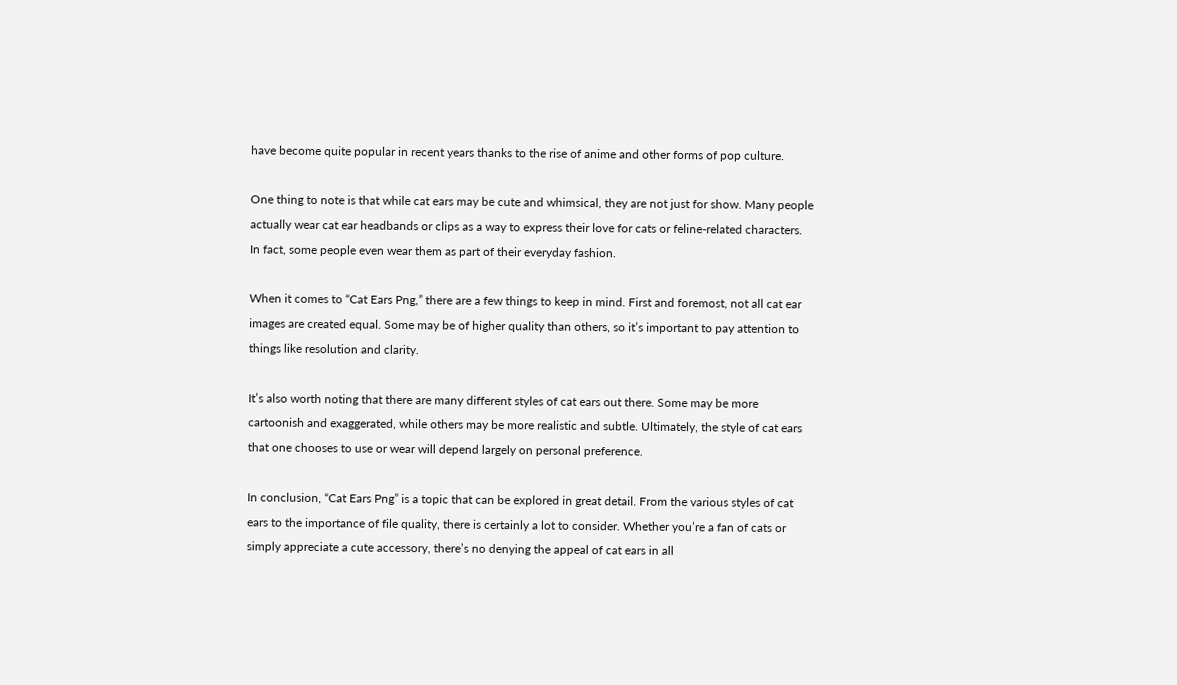have become quite popular in recent years thanks to the rise of anime and other forms of pop culture.

One thing to note is that while cat ears may be cute and whimsical, they are not just for show. Many people actually wear cat ear headbands or clips as a way to express their love for cats or feline-related characters. In fact, some people even wear them as part of their everyday fashion.

When it comes to “Cat Ears Png,” there are a few things to keep in mind. First and foremost, not all cat ear images are created equal. Some may be of higher quality than others, so it’s important to pay attention to things like resolution and clarity.

It’s also worth noting that there are many different styles of cat ears out there. Some may be more cartoonish and exaggerated, while others may be more realistic and subtle. Ultimately, the style of cat ears that one chooses to use or wear will depend largely on personal preference.

In conclusion, “Cat Ears Png” is a topic that can be explored in great detail. From the various styles of cat ears to the importance of file quality, there is certainly a lot to consider. Whether you’re a fan of cats or simply appreciate a cute accessory, there’s no denying the appeal of cat ears in all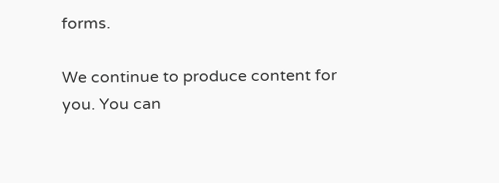forms.

We continue to produce content for you. You can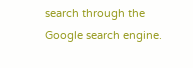search through the Google search engine.